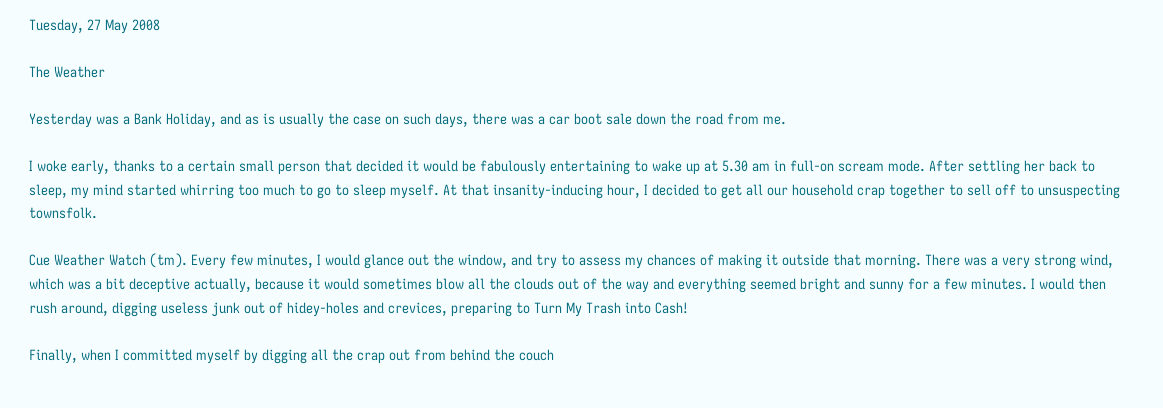Tuesday, 27 May 2008

The Weather

Yesterday was a Bank Holiday, and as is usually the case on such days, there was a car boot sale down the road from me.

I woke early, thanks to a certain small person that decided it would be fabulously entertaining to wake up at 5.30 am in full-on scream mode. After settling her back to sleep, my mind started whirring too much to go to sleep myself. At that insanity-inducing hour, I decided to get all our household crap together to sell off to unsuspecting townsfolk.

Cue Weather Watch (tm). Every few minutes, I would glance out the window, and try to assess my chances of making it outside that morning. There was a very strong wind, which was a bit deceptive actually, because it would sometimes blow all the clouds out of the way and everything seemed bright and sunny for a few minutes. I would then rush around, digging useless junk out of hidey-holes and crevices, preparing to Turn My Trash into Cash!

Finally, when I committed myself by digging all the crap out from behind the couch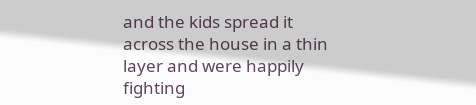and the kids spread it across the house in a thin layer and were happily fighting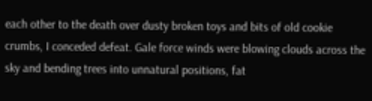each other to the death over dusty broken toys and bits of old cookie crumbs, I conceded defeat. Gale force winds were blowing clouds across the sky and bending trees into unnatural positions, fat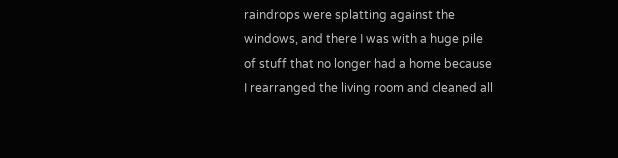raindrops were splatting against the windows, and there I was with a huge pile of stuff that no longer had a home because I rearranged the living room and cleaned all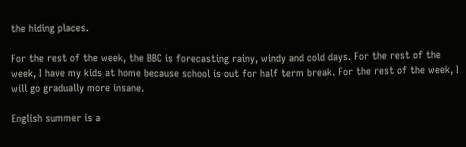the hiding places.

For the rest of the week, the BBC is forecasting rainy, windy and cold days. For the rest of the week, I have my kids at home because school is out for half term break. For the rest of the week, I will go gradually more insane.

English summer is a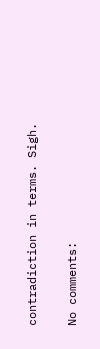contradiction in terms. Sigh.

No comments: